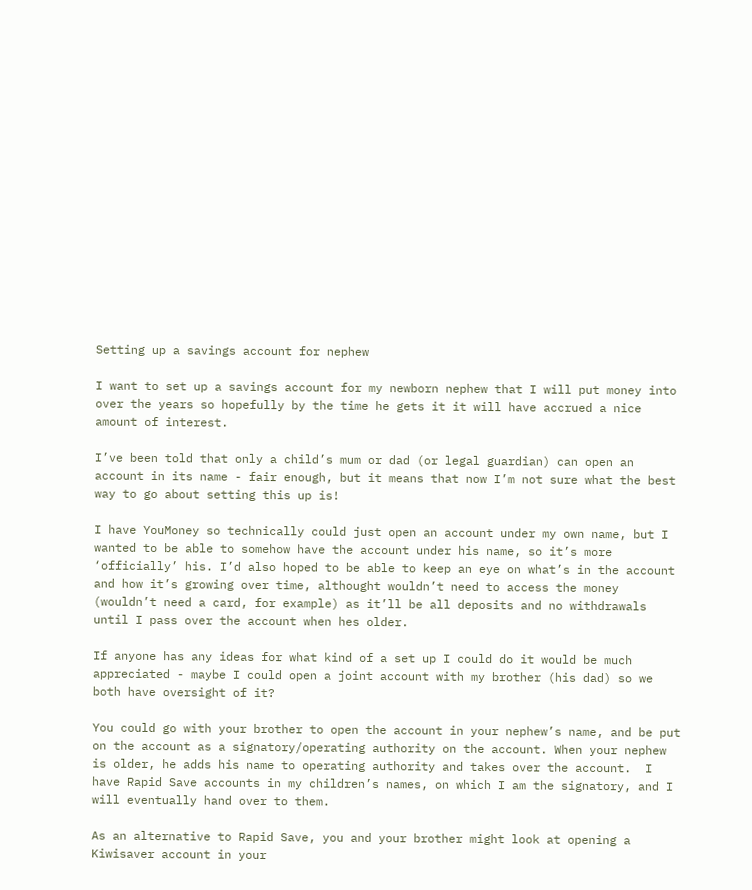Setting up a savings account for nephew

I want to set up a savings account for my newborn nephew that I will put money into over the years so hopefully by the time he gets it it will have accrued a nice amount of interest.

I’ve been told that only a child’s mum or dad (or legal guardian) can open an account in its name - fair enough, but it means that now I’m not sure what the best way to go about setting this up is!

I have YouMoney so technically could just open an account under my own name, but I wanted to be able to somehow have the account under his name, so it’s more ‘officially’ his. I’d also hoped to be able to keep an eye on what’s in the account and how it’s growing over time, althought wouldn’t need to access the money (wouldn’t need a card, for example) as it’ll be all deposits and no withdrawals until I pass over the account when hes older.

If anyone has any ideas for what kind of a set up I could do it would be much appreciated - maybe I could open a joint account with my brother (his dad) so we both have oversight of it?

You could go with your brother to open the account in your nephew’s name, and be put on the account as a signatory/operating authority on the account. When your nephew is older, he adds his name to operating authority and takes over the account.  I have Rapid Save accounts in my children’s names, on which I am the signatory, and I will eventually hand over to them.

As an alternative to Rapid Save, you and your brother might look at opening a Kiwisaver account in your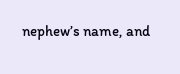nephew’s name, and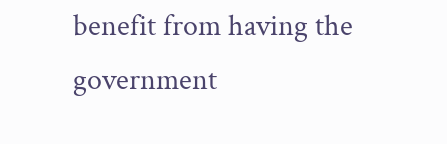benefit from having the government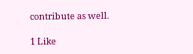contribute as well.

1 Like